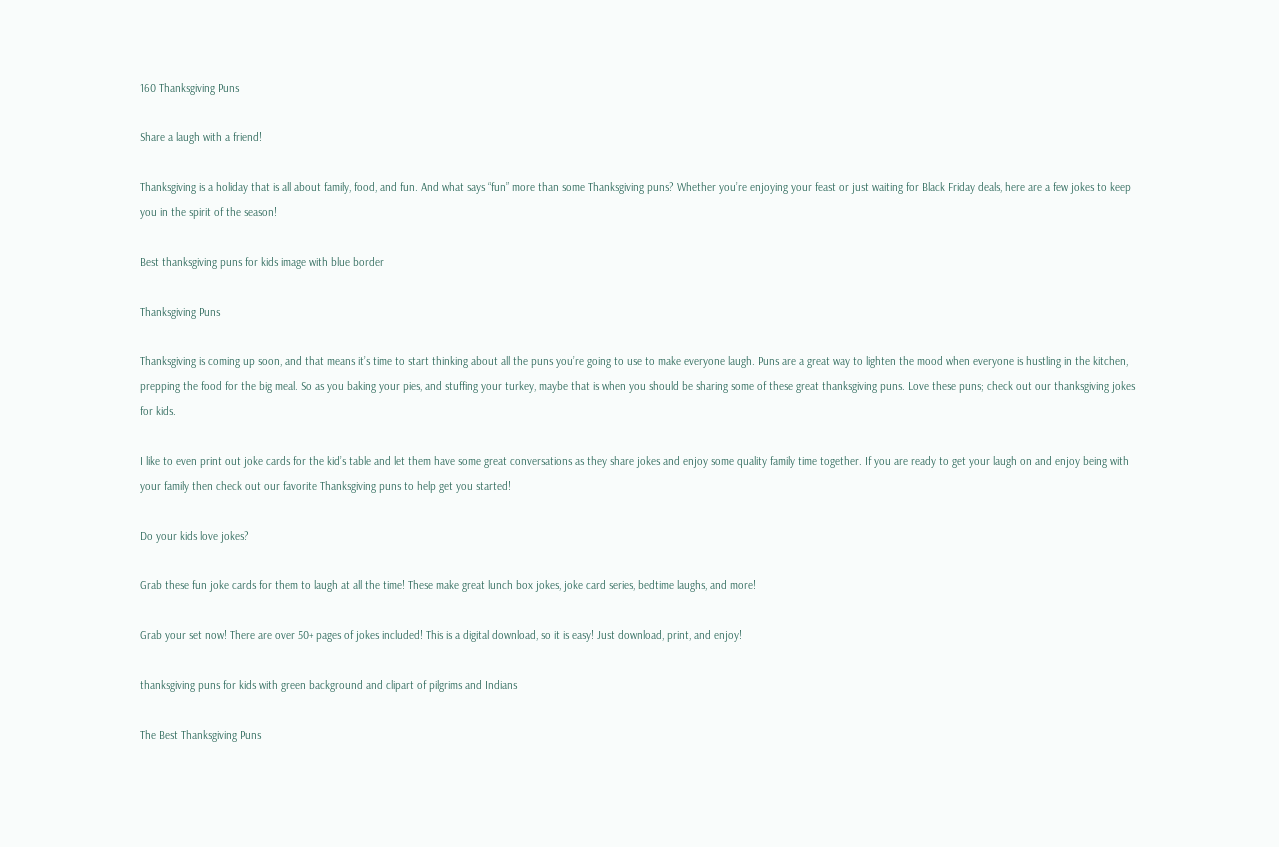160 Thanksgiving Puns

Share a laugh with a friend!

Thanksgiving is a holiday that is all about family, food, and fun. And what says “fun” more than some Thanksgiving puns? Whether you’re enjoying your feast or just waiting for Black Friday deals, here are a few jokes to keep you in the spirit of the season!

Best thanksgiving puns for kids image with blue border

Thanksgiving Puns

Thanksgiving is coming up soon, and that means it’s time to start thinking about all the puns you’re going to use to make everyone laugh. Puns are a great way to lighten the mood when everyone is hustling in the kitchen, prepping the food for the big meal. So as you baking your pies, and stuffing your turkey, maybe that is when you should be sharing some of these great thanksgiving puns. Love these puns; check out our thanksgiving jokes for kids.

I like to even print out joke cards for the kid’s table and let them have some great conversations as they share jokes and enjoy some quality family time together. If you are ready to get your laugh on and enjoy being with your family then check out our favorite Thanksgiving puns to help get you started!

Do your kids love jokes?

Grab these fun joke cards for them to laugh at all the time! These make great lunch box jokes, joke card series, bedtime laughs, and more!

Grab your set now! There are over 50+ pages of jokes included! This is a digital download, so it is easy! Just download, print, and enjoy!

thanksgiving puns for kids with green background and clipart of pilgrims and Indians

The Best Thanksgiving Puns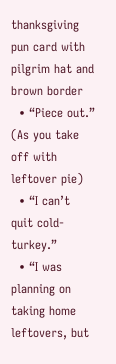thanksgiving pun card with pilgrim hat and brown border
  • “Piece out.” (As you take off with leftover pie)
  • “I can’t quit cold-turkey.”
  • “I was planning on taking home leftovers, but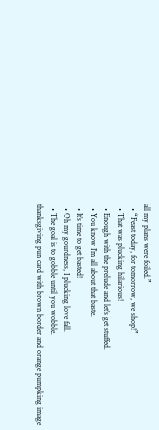all my plans were foiled.”
  • “Feast today, for tomorrow, we shop!”
  • That was plucking hilarious!
  • Enough with the prelude and let’s get stuffed.
  • You know I’m all about that baste.
  • It’s time to get basted!
  • Oh my gourdness, I plucking love fall.
  • The goal is to gobble until you wobble.
thanksgiving pun card with brown border and orange pumpking image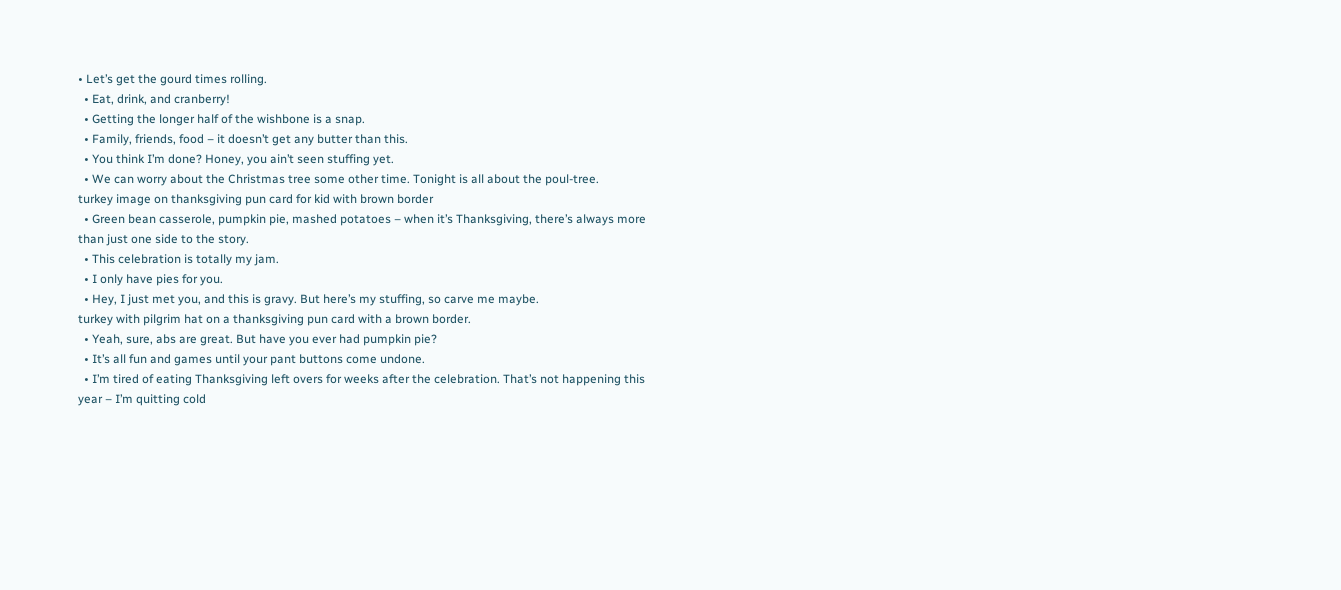• Let’s get the gourd times rolling.
  • Eat, drink, and cranberry!
  • Getting the longer half of the wishbone is a snap.
  • Family, friends, food – it doesn’t get any butter than this.
  • You think I’m done? Honey, you ain’t seen stuffing yet.
  • We can worry about the Christmas tree some other time. Tonight is all about the poul-tree.
turkey image on thanksgiving pun card for kid with brown border
  • Green bean casserole, pumpkin pie, mashed potatoes – when it’s Thanksgiving, there’s always more than just one side to the story.
  • This celebration is totally my jam.
  • I only have pies for you.
  • Hey, I just met you, and this is gravy. But here’s my stuffing, so carve me maybe.
turkey with pilgrim hat on a thanksgiving pun card with a brown border.
  • Yeah, sure, abs are great. But have you ever had pumpkin pie?
  • It’s all fun and games until your pant buttons come undone.
  • I’m tired of eating Thanksgiving left overs for weeks after the celebration. That’s not happening this year – I’m quitting cold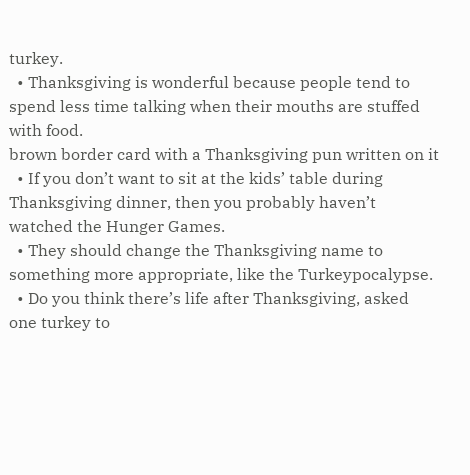turkey.
  • Thanksgiving is wonderful because people tend to spend less time talking when their mouths are stuffed with food.
brown border card with a Thanksgiving pun written on it
  • If you don’t want to sit at the kids’ table during Thanksgiving dinner, then you probably haven’t watched the Hunger Games.
  • They should change the Thanksgiving name to something more appropriate, like the Turkeypocalypse.
  • Do you think there’s life after Thanksgiving, asked one turkey to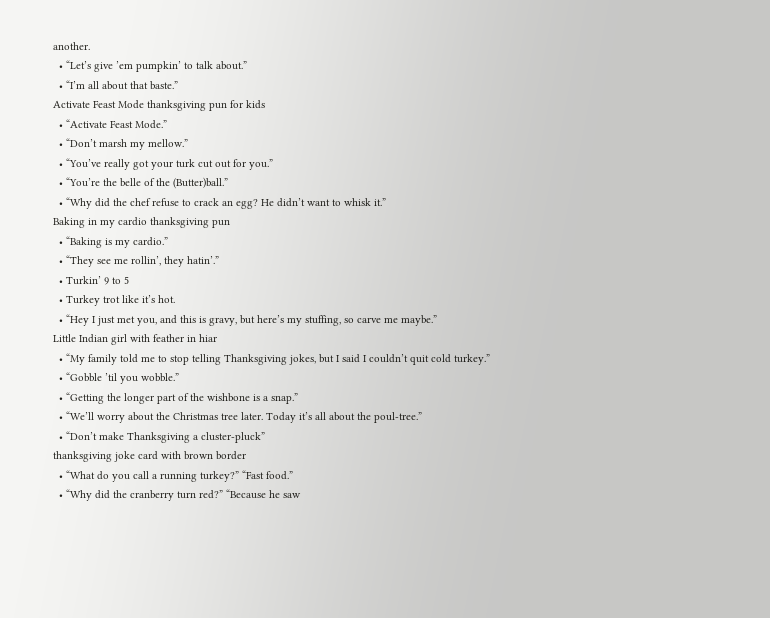another.
  • “Let’s give ’em pumpkin’ to talk about.”
  • “I’m all about that baste.”
Activate Feast Mode thanksgiving pun for kids
  • “Activate Feast Mode.”
  • “Don’t marsh my mellow.”
  • “You’ve really got your turk cut out for you.”
  • “You’re the belle of the (Butter)ball.”
  • “Why did the chef refuse to crack an egg? He didn’t want to whisk it.”
Baking in my cardio thanksgiving pun
  • “Baking is my cardio.”
  • “They see me rollin’, they hatin’.”
  • Turkin’ 9 to 5
  • Turkey trot like it’s hot.
  • “Hey I just met you, and this is gravy, but here’s my stuffing, so carve me maybe.”
Little Indian girl with feather in hiar
  • “My family told me to stop telling Thanksgiving jokes, but I said I couldn’t quit cold turkey.”
  • “Gobble ’til you wobble.”
  • “Getting the longer part of the wishbone is a snap.”
  • “We’ll worry about the Christmas tree later. Today it’s all about the poul-tree.”
  • “Don’t make Thanksgiving a cluster-pluck”
thanksgiving joke card with brown border
  • “What do you call a running turkey?” “Fast food.”
  • “Why did the cranberry turn red?” “Because he saw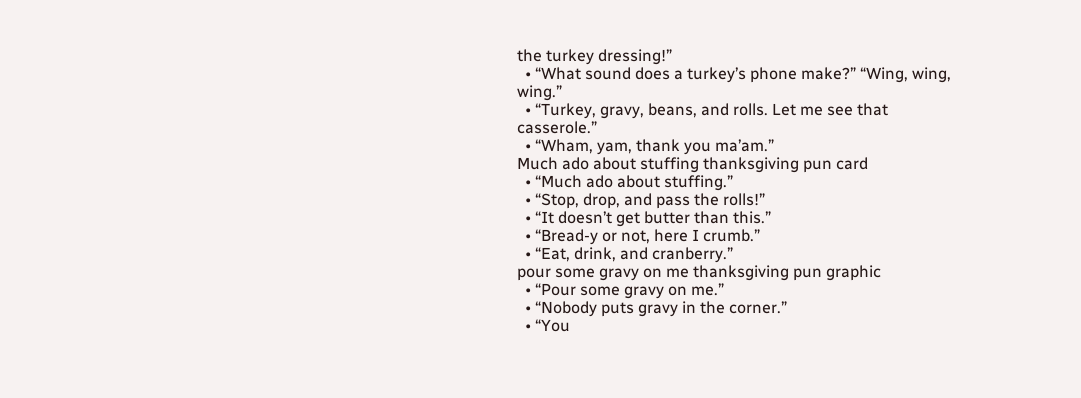the turkey dressing!”
  • “What sound does a turkey’s phone make?” “Wing, wing, wing.”
  • “Turkey, gravy, beans, and rolls. Let me see that casserole.”
  • “Wham, yam, thank you ma’am.”
Much ado about stuffing thanksgiving pun card
  • “Much ado about stuffing.”
  • “Stop, drop, and pass the rolls!”
  • “It doesn’t get butter than this.”
  • “Bread-y or not, here I crumb.”
  • “Eat, drink, and cranberry.”
pour some gravy on me thanksgiving pun graphic
  • “Pour some gravy on me.”
  • “Nobody puts gravy in the corner.”
  • “You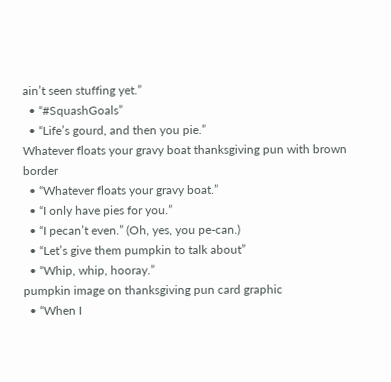ain’t seen stuffing yet.”
  • “#SquashGoals”
  • “Life’s gourd, and then you pie.”
Whatever floats your gravy boat thanksgiving pun with brown border
  • “Whatever floats your gravy boat.”
  • “I only have pies for you.”
  • “I pecan’t even.” (Oh, yes, you pe-can.)
  • “Let’s give them pumpkin to talk about”
  • “Whip, whip, hooray.”
pumpkin image on thanksgiving pun card graphic
  • “When I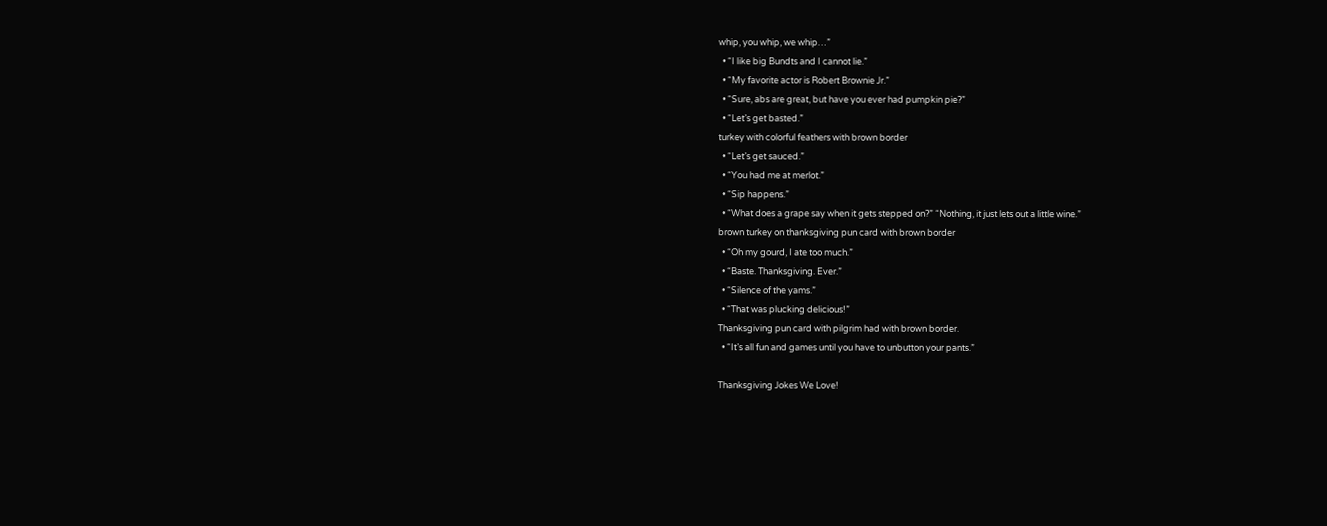whip, you whip, we whip…”
  • “I like big Bundts and I cannot lie.”
  • “My favorite actor is Robert Brownie Jr.”
  • “Sure, abs are great, but have you ever had pumpkin pie?”
  • “Let’s get basted.”
turkey with colorful feathers with brown border
  • “Let’s get sauced.”
  • “You had me at merlot.”
  • “Sip happens.”
  • “What does a grape say when it gets stepped on?” “Nothing, it just lets out a little wine.”
brown turkey on thanksgiving pun card with brown border
  • “Oh my gourd, I ate too much.”
  • “Baste. Thanksgiving. Ever.”
  • “Silence of the yams.”
  • “That was plucking delicious!”
Thanksgiving pun card with pilgrim had with brown border.
  • “It’s all fun and games until you have to unbutton your pants.”

Thanksgiving Jokes We Love!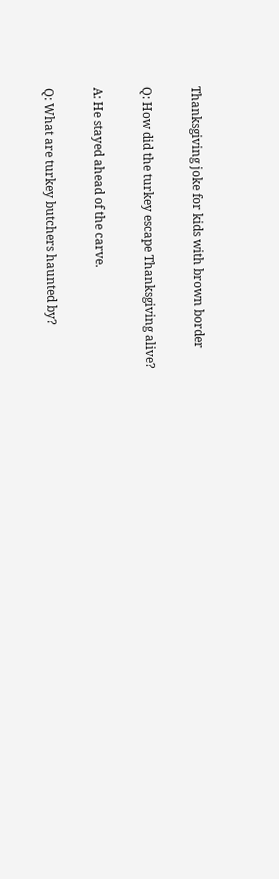Thanksgiving joke for kids with brown border

Q: How did the turkey escape Thanksgiving alive?

A: He stayed ahead of the carve.

Q: What are turkey butchers haunted by?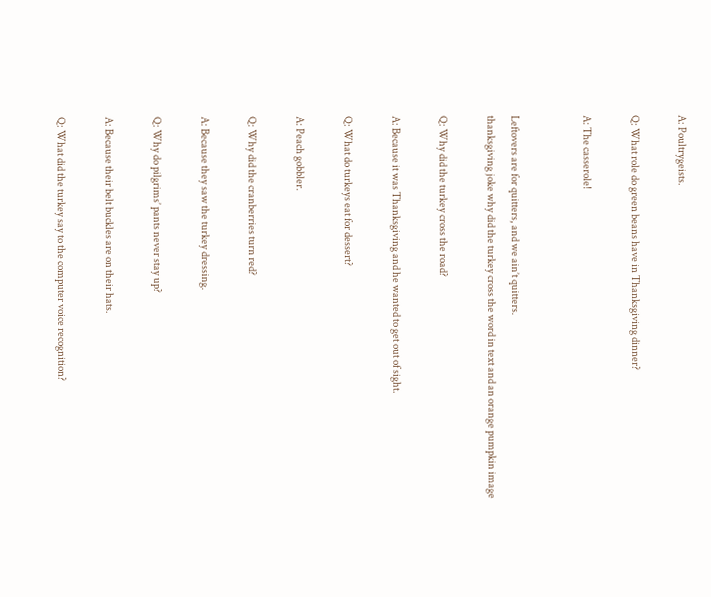A: Poultrygeists.

Q: What role do green beans have in Thanksgiving dinner?

A: The casserole!


Leftovers are for quitters, and we ain’t quitters.
thanksgiving joke why did the turkey cross the word in text and an orange pumpkin image

Q: Why did the turkey cross the road?

A: Because it was Thanksgiving and he wanted to get out of sight.

Q: What do turkeys eat for dessert?

A: Peach gobbler.

Q: Why did the cranberries turn red?

A: Because they saw the turkey dressing.

Q: Why do pilgrims’ pants never stay up?

A: Because their belt buckles are on their hats.

Q: What did the turkey say to the computer voice recognition?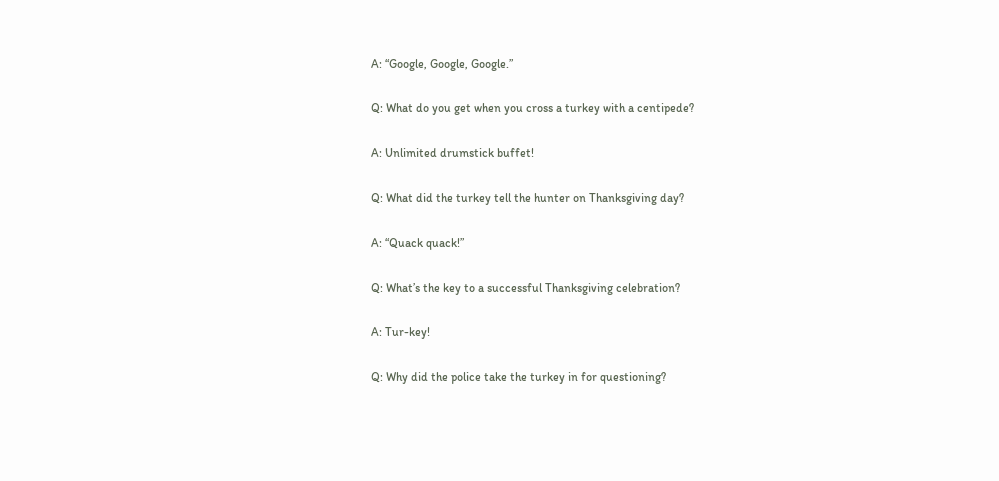A: “Google, Google, Google.”

Q: What do you get when you cross a turkey with a centipede?

A: Unlimited drumstick buffet!

Q: What did the turkey tell the hunter on Thanksgiving day?

A: “Quack quack!”

Q: What’s the key to a successful Thanksgiving celebration?

A: Tur-key!

Q: Why did the police take the turkey in for questioning?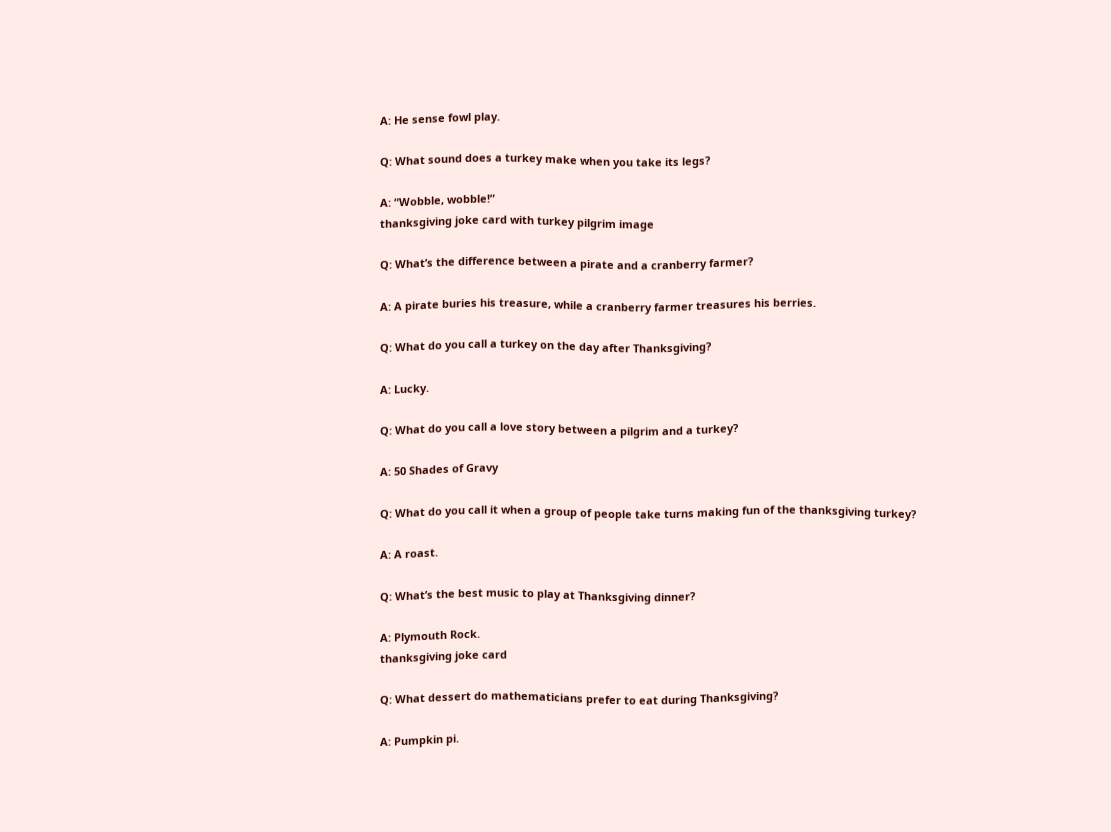A: He sense fowl play.

Q: What sound does a turkey make when you take its legs?

A: “Wobble, wobble!”
thanksgiving joke card with turkey pilgrim image

Q: What’s the difference between a pirate and a cranberry farmer?

A: A pirate buries his treasure, while a cranberry farmer treasures his berries.

Q: What do you call a turkey on the day after Thanksgiving?

A: Lucky.

Q: What do you call a love story between a pilgrim and a turkey?

A: 50 Shades of Gravy

Q: What do you call it when a group of people take turns making fun of the thanksgiving turkey?

A: A roast.

Q: What’s the best music to play at Thanksgiving dinner?

A: Plymouth Rock.
thanksgiving joke card

Q: What dessert do mathematicians prefer to eat during Thanksgiving?

A: Pumpkin pi.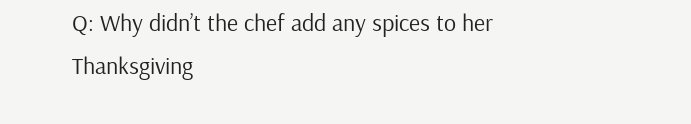Q: Why didn’t the chef add any spices to her Thanksgiving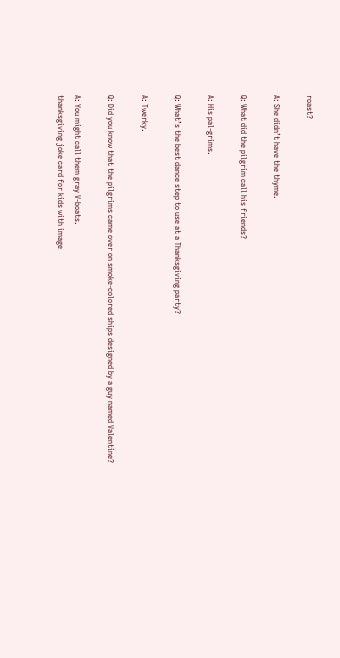roast?

A: She didn’t have the thyme.

Q: What did the pilgrim call his friends?

A: His pal-grims.

Q: What’s the best dance step to use at a Thanksgiving party?

A: Twerky.

Q: Did you know that the pilgrims came over on smoke-colored ships designed by a guy named Valentine?

A: You might call them gray V-boats.
thanksgiving joke card for kids with image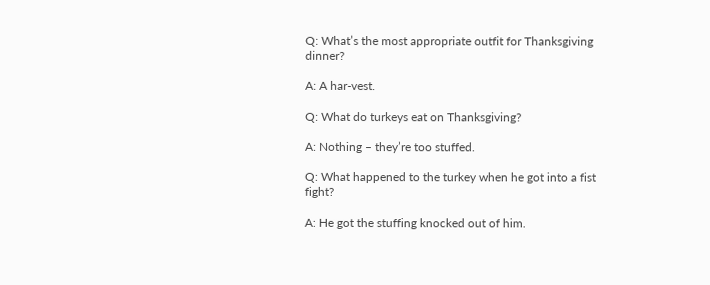Q: What’s the most appropriate outfit for Thanksgiving dinner?

A: A har-vest.

Q: What do turkeys eat on Thanksgiving?

A: Nothing – they’re too stuffed.

Q: What happened to the turkey when he got into a fist fight?

A: He got the stuffing knocked out of him.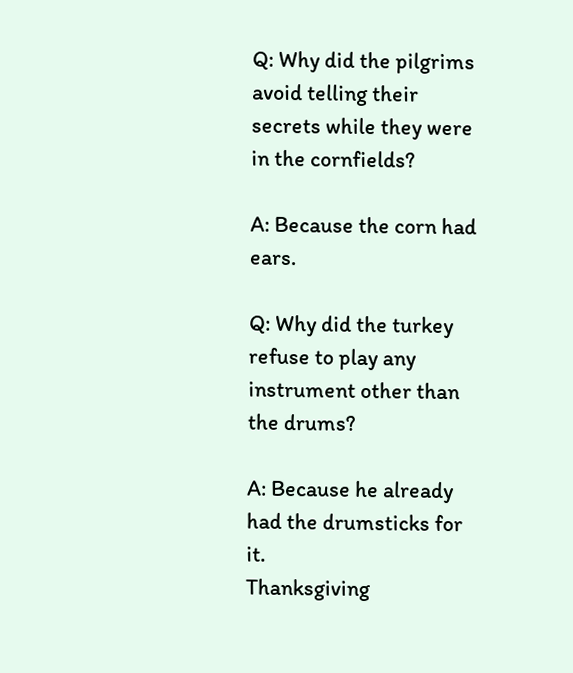Q: Why did the pilgrims avoid telling their secrets while they were in the cornfields?

A: Because the corn had ears.

Q: Why did the turkey refuse to play any instrument other than the drums?

A: Because he already had the drumsticks for it.
Thanksgiving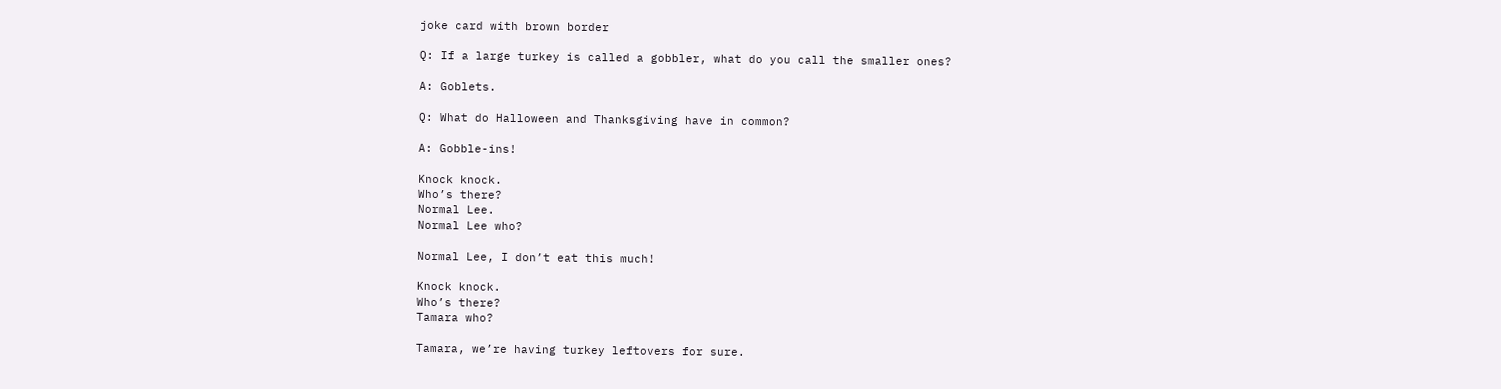joke card with brown border

Q: If a large turkey is called a gobbler, what do you call the smaller ones?

A: Goblets.

Q: What do Halloween and Thanksgiving have in common?

A: Gobble-ins!

Knock knock.
Who’s there?
Normal Lee.
Normal Lee who?

Normal Lee, I don’t eat this much!

Knock knock.
Who’s there?
Tamara who?

Tamara, we’re having turkey leftovers for sure.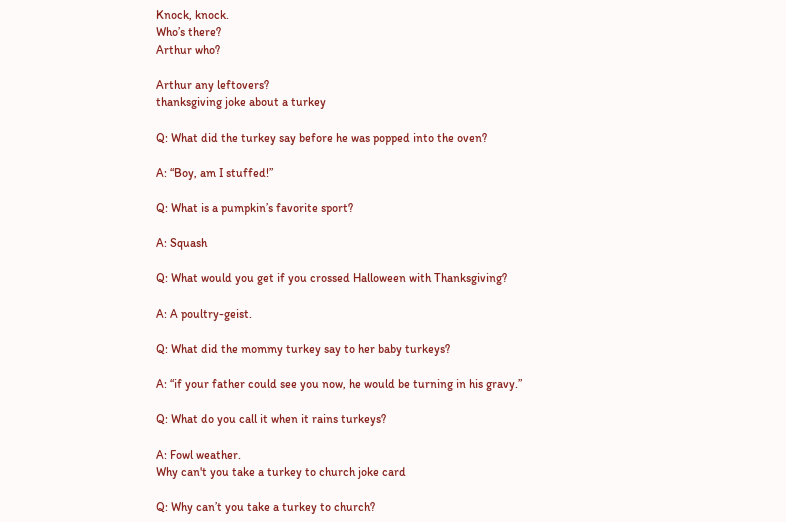Knock, knock.
Who’s there?
Arthur who?

Arthur any leftovers?
thanksgiving joke about a turkey

Q: What did the turkey say before he was popped into the oven?

A: “Boy, am I stuffed!”

Q: What is a pumpkin’s favorite sport?

A: Squash

Q: What would you get if you crossed Halloween with Thanksgiving?

A: A poultry-geist.

Q: What did the mommy turkey say to her baby turkeys?

A: “if your father could see you now, he would be turning in his gravy.”

Q: What do you call it when it rains turkeys?

A: Fowl weather.
Why can't you take a turkey to church joke card

Q: Why can’t you take a turkey to church?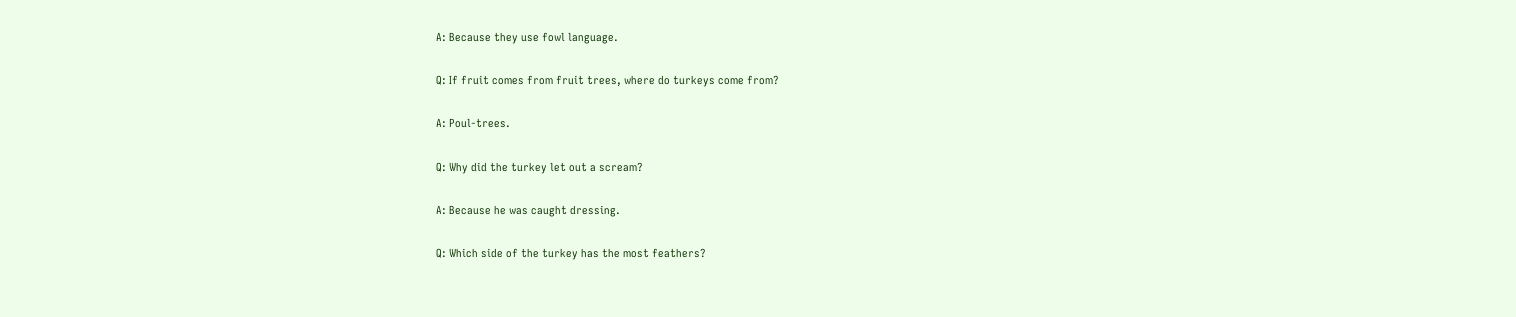A: Because they use fowl language.

Q: If fruit comes from fruit trees, where do turkeys come from?

A: Poul-trees.

Q: Why did the turkey let out a scream?

A: Because he was caught dressing.

Q: Which side of the turkey has the most feathers?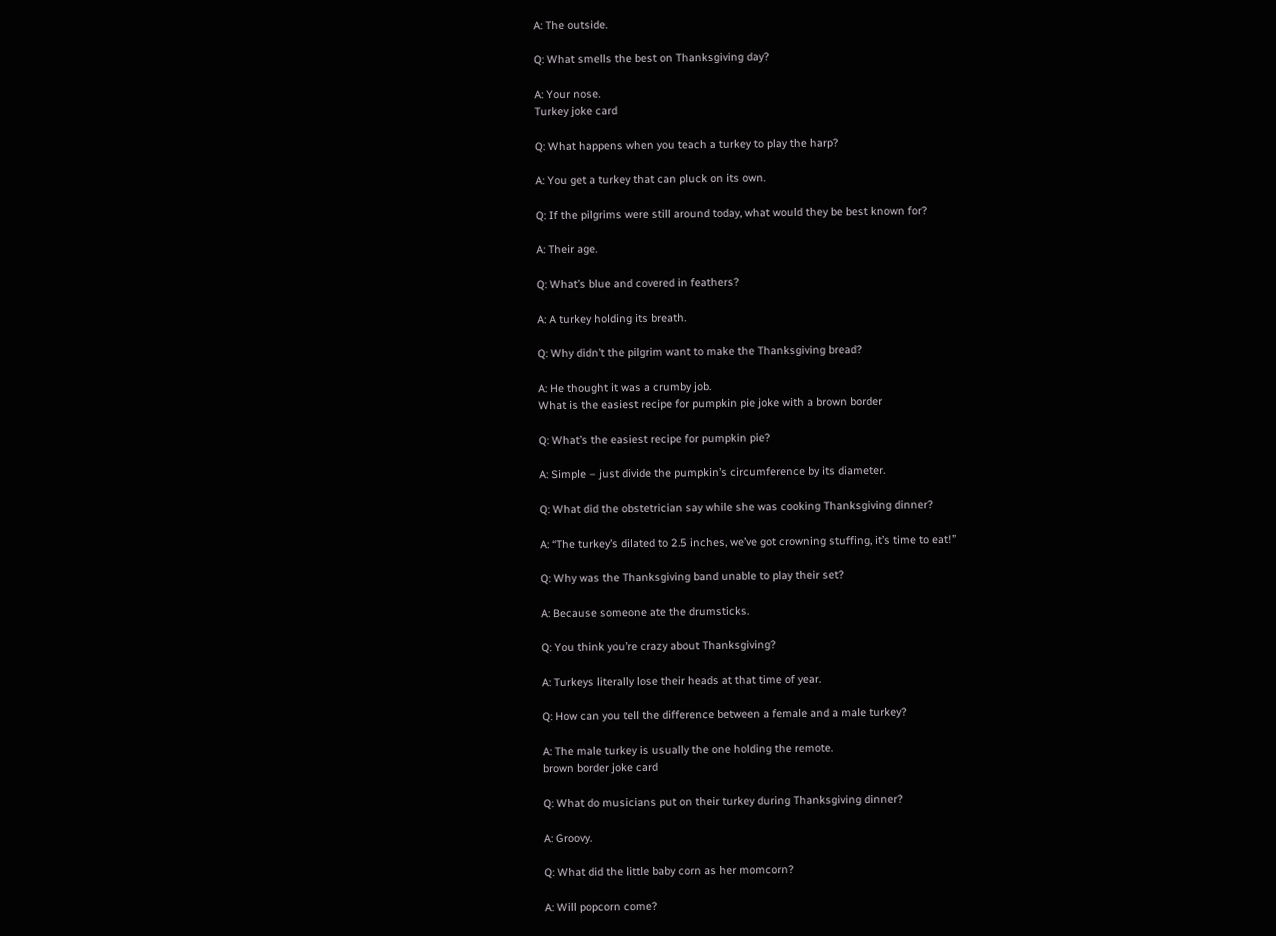A: The outside.

Q: What smells the best on Thanksgiving day?

A: Your nose.
Turkey joke card

Q: What happens when you teach a turkey to play the harp?

A: You get a turkey that can pluck on its own.

Q: If the pilgrims were still around today, what would they be best known for?

A: Their age.

Q: What’s blue and covered in feathers?

A: A turkey holding its breath.

Q: Why didn’t the pilgrim want to make the Thanksgiving bread?

A: He thought it was a crumby job.
What is the easiest recipe for pumpkin pie joke with a brown border

Q: What’s the easiest recipe for pumpkin pie?

A: Simple – just divide the pumpkin’s circumference by its diameter.

Q: What did the obstetrician say while she was cooking Thanksgiving dinner?

A: “The turkey’s dilated to 2.5 inches, we’ve got crowning stuffing, it’s time to eat!”

Q: Why was the Thanksgiving band unable to play their set?

A: Because someone ate the drumsticks.

Q: You think you’re crazy about Thanksgiving?

A: Turkeys literally lose their heads at that time of year.

Q: How can you tell the difference between a female and a male turkey?

A: The male turkey is usually the one holding the remote.
brown border joke card

Q: What do musicians put on their turkey during Thanksgiving dinner?

A: Groovy.

Q: What did the little baby corn as her momcorn?

A: Will popcorn come?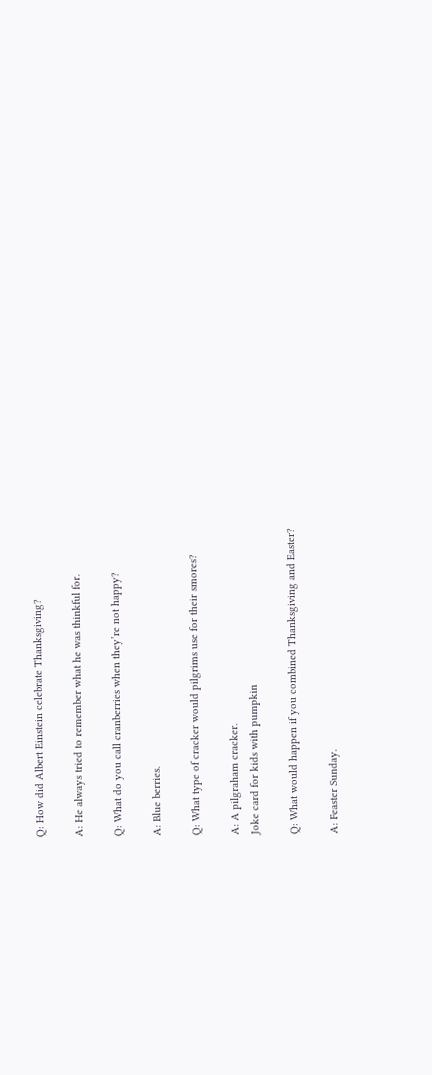Q: How did Albert Einstein celebrate Thanksgiving?

A: He always tried to remember what he was thinkful for.

Q: What do you call cranberries when they’re not happy?

A: Blue berries.

Q: What type of cracker would pilgrims use for their smores?

A: A pilgraham cracker.
Joke card for kids with pumpkin

Q: What would happen if you combined Thanksgiving and Easter?

A: Feaster Sunday.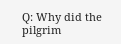Q: Why did the pilgrim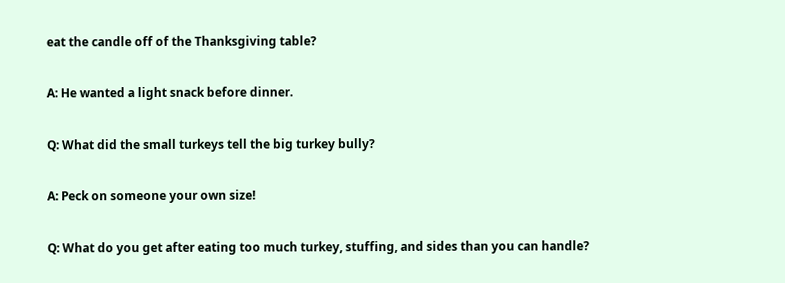eat the candle off of the Thanksgiving table?

A: He wanted a light snack before dinner.

Q: What did the small turkeys tell the big turkey bully?

A: Peck on someone your own size!

Q: What do you get after eating too much turkey, stuffing, and sides than you can handle?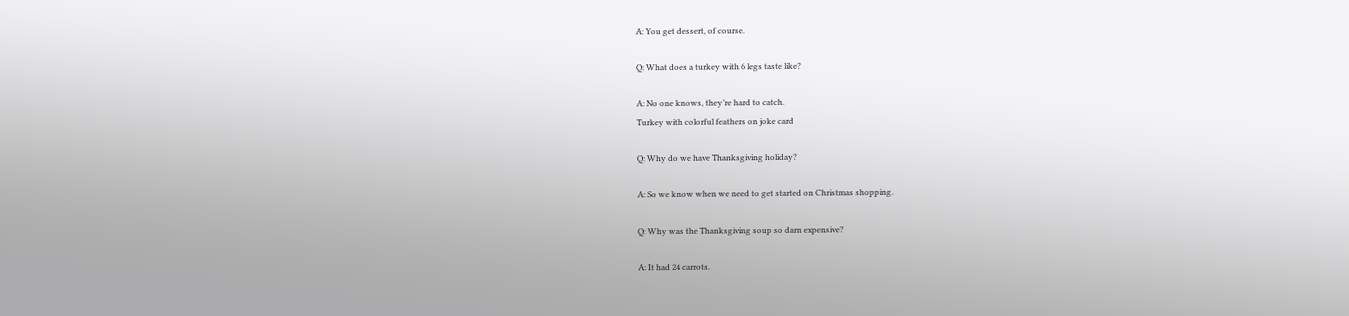A: You get dessert, of course.

Q: What does a turkey with 6 legs taste like?

A: No one knows, they’re hard to catch.
Turkey with colorful feathers on joke card

Q: Why do we have Thanksgiving holiday?

A: So we know when we need to get started on Christmas shopping.

Q: Why was the Thanksgiving soup so darn expensive?

A: It had 24 carrots.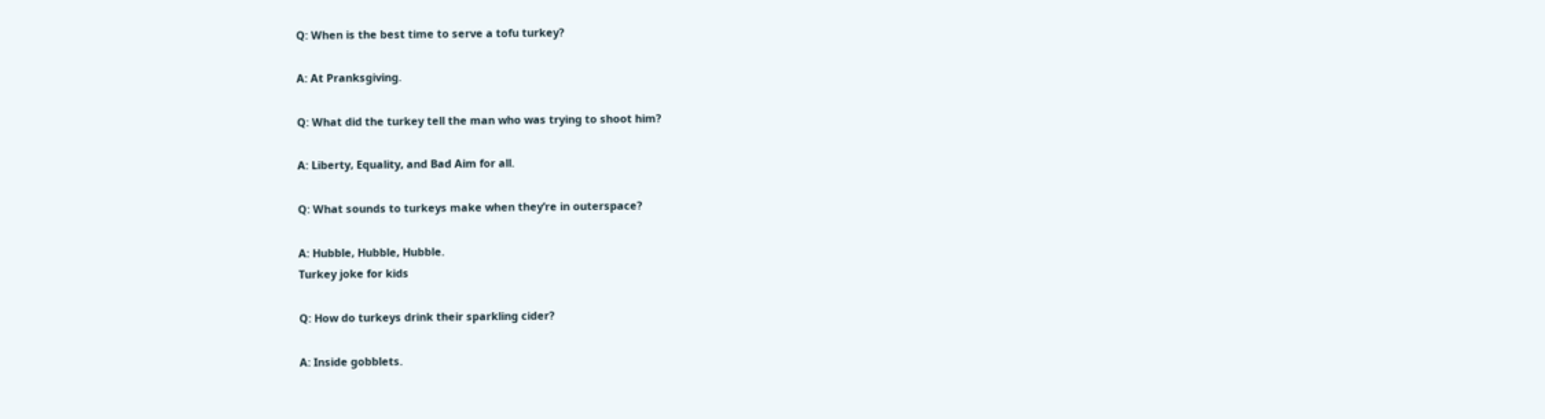Q: When is the best time to serve a tofu turkey?

A: At Pranksgiving.

Q: What did the turkey tell the man who was trying to shoot him?

A: Liberty, Equality, and Bad Aim for all.

Q: What sounds to turkeys make when they’re in outerspace?

A: Hubble, Hubble, Hubble.
Turkey joke for kids

Q: How do turkeys drink their sparkling cider?

A: Inside gobblets.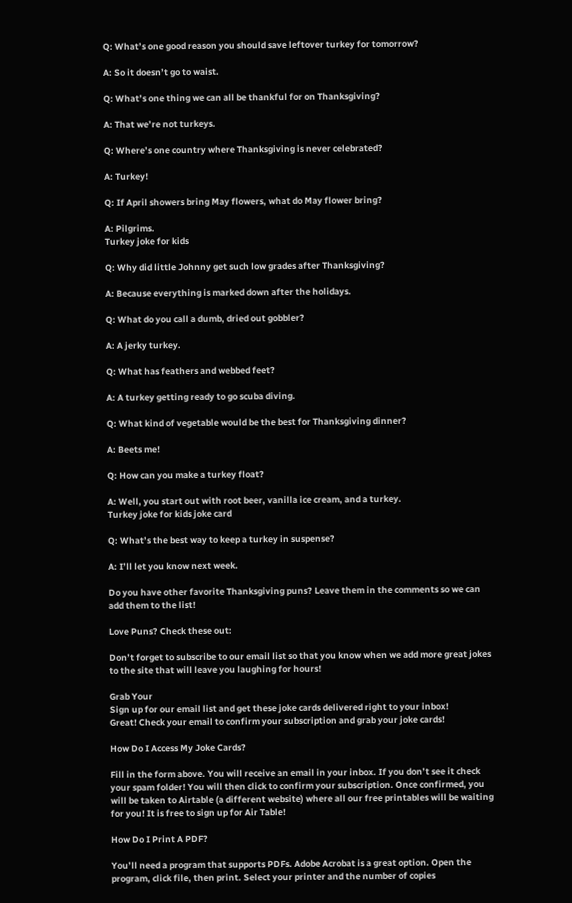Q: What’s one good reason you should save leftover turkey for tomorrow?

A: So it doesn’t go to waist.

Q: What’s one thing we can all be thankful for on Thanksgiving?

A: That we’re not turkeys.

Q: Where’s one country where Thanksgiving is never celebrated?

A: Turkey!

Q: If April showers bring May flowers, what do May flower bring?

A: Pilgrims.
Turkey joke for kids

Q: Why did little Johnny get such low grades after Thanksgiving?

A: Because everything is marked down after the holidays.

Q: What do you call a dumb, dried out gobbler?

A: A jerky turkey.

Q: What has feathers and webbed feet?

A: A turkey getting ready to go scuba diving.

Q: What kind of vegetable would be the best for Thanksgiving dinner?

A: Beets me!

Q: How can you make a turkey float?

A: Well, you start out with root beer, vanilla ice cream, and a turkey.
Turkey joke for kids joke card

Q: What’s the best way to keep a turkey in suspense?

A: I’ll let you know next week.

Do you have other favorite Thanksgiving puns? Leave them in the comments so we can add them to the list!

Love Puns? Check these out:

Don’t forget to subscribe to our email list so that you know when we add more great jokes to the site that will leave you laughing for hours!

Grab Your
Sign up for our email list and get these joke cards delivered right to your inbox!
Great! Check your email to confirm your subscription and grab your joke cards!

How Do I Access My Joke Cards?

Fill in the form above. You will receive an email in your inbox. If you don’t see it check your spam folder! You will then click to confirm your subscription. Once confirmed, you will be taken to Airtable (a different website) where all our free printables will be waiting for you! It is free to sign up for Air Table!

How Do I Print A PDF?

You’ll need a program that supports PDFs. Adobe Acrobat is a great option. Open the program, click file, then print. Select your printer and the number of copies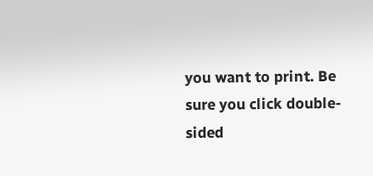you want to print. Be sure you click double-sided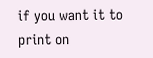if you want it to print on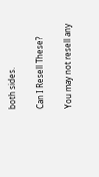both sides.

Can I Resell These?

You may not resell any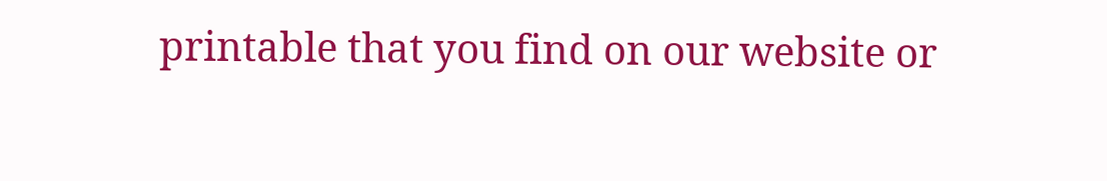printable that you find on our website or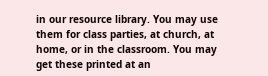in our resource library. You may use them for class parties, at church, at home, or in the classroom. You may get these printed at an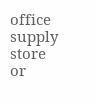office supply store or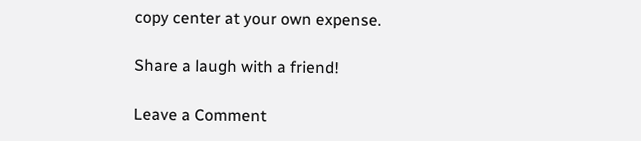copy center at your own expense.

Share a laugh with a friend!

Leave a Comment